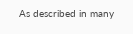As described in many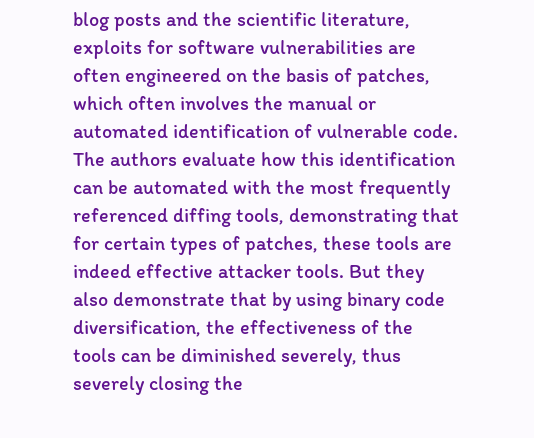blog posts and the scientific literature, exploits for software vulnerabilities are often engineered on the basis of patches, which often involves the manual or automated identification of vulnerable code. The authors evaluate how this identification can be automated with the most frequently referenced diffing tools, demonstrating that for certain types of patches, these tools are indeed effective attacker tools. But they also demonstrate that by using binary code diversification, the effectiveness of the tools can be diminished severely, thus severely closing the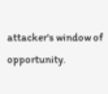attacker's window of opportunity.